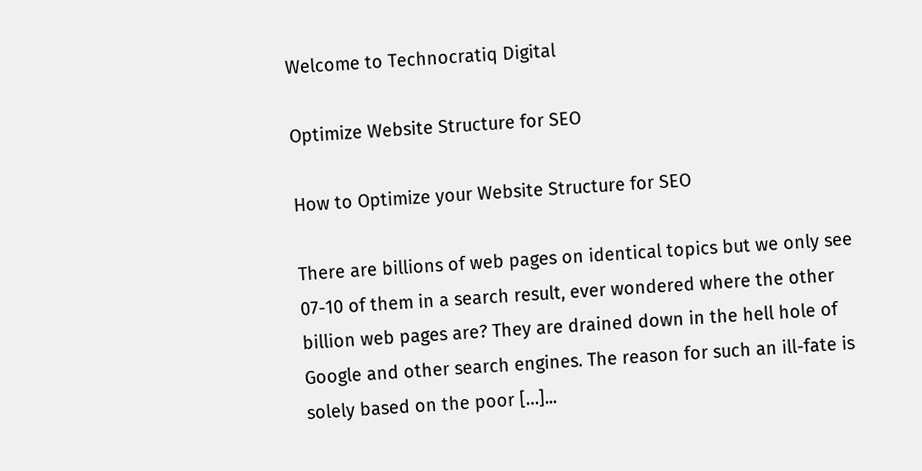Welcome to Technocratiq Digital

Optimize Website Structure for SEO

How to Optimize your Website Structure for SEO

There are billions of web pages on identical topics but we only see 07-10 of them in a search result, ever wondered where the other billion web pages are? They are drained down in the hell hole of Google and other search engines. The reason for such an ill-fate is solely based on the poor […]...